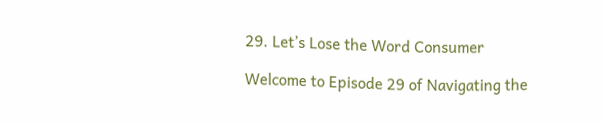29. Let’s Lose the Word Consumer

Welcome to Episode 29 of Navigating the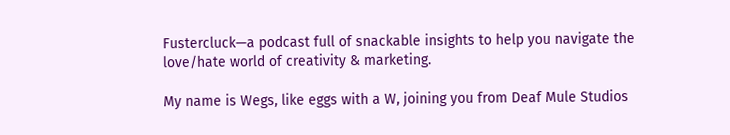Fustercluck—a podcast full of snackable insights to help you navigate the love/hate world of creativity & marketing.

My name is Wegs, like eggs with a W, joining you from Deaf Mule Studios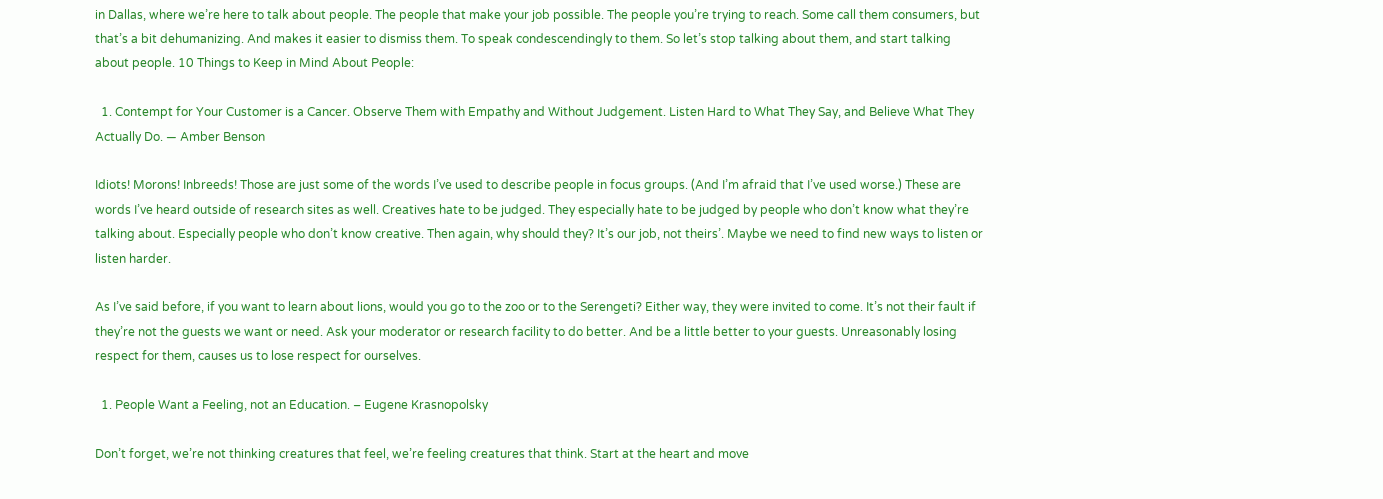in Dallas, where we’re here to talk about people. The people that make your job possible. The people you’re trying to reach. Some call them consumers, but that’s a bit dehumanizing. And makes it easier to dismiss them. To speak condescendingly to them. So let’s stop talking about them, and start talking about people. 10 Things to Keep in Mind About People:

  1. Contempt for Your Customer is a Cancer. Observe Them with Empathy and Without Judgement. Listen Hard to What They Say, and Believe What They Actually Do. — Amber Benson

Idiots! Morons! Inbreeds! Those are just some of the words I’ve used to describe people in focus groups. (And I’m afraid that I’ve used worse.) These are words I’ve heard outside of research sites as well. Creatives hate to be judged. They especially hate to be judged by people who don’t know what they’re talking about. Especially people who don’t know creative. Then again, why should they? It’s our job, not theirs’. Maybe we need to find new ways to listen or listen harder.

As I’ve said before, if you want to learn about lions, would you go to the zoo or to the Serengeti? Either way, they were invited to come. It’s not their fault if they’re not the guests we want or need. Ask your moderator or research facility to do better. And be a little better to your guests. Unreasonably losing respect for them, causes us to lose respect for ourselves.

  1. People Want a Feeling, not an Education. – Eugene Krasnopolsky

Don’t forget, we’re not thinking creatures that feel, we’re feeling creatures that think. Start at the heart and move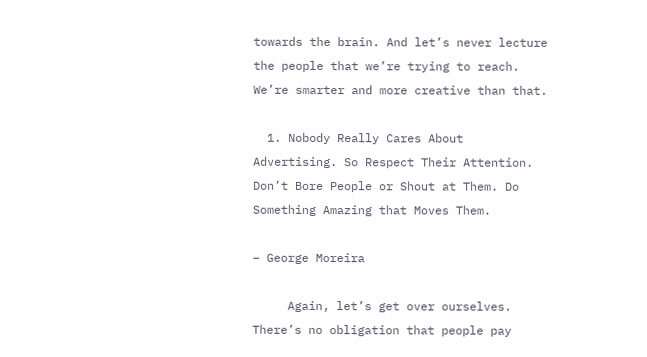towards the brain. And let’s never lecture the people that we’re trying to reach. We’re smarter and more creative than that.

  1. Nobody Really Cares About Advertising. So Respect Their Attention. Don’t Bore People or Shout at Them. Do Something Amazing that Moves Them.

– George Moreira

     Again, let’s get over ourselves. There’s no obligation that people pay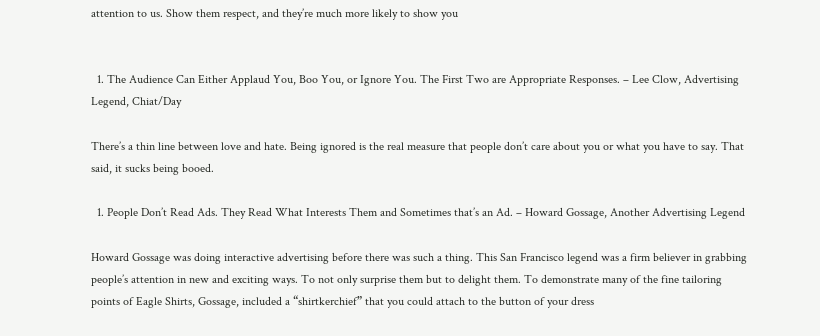attention to us. Show them respect, and they’re much more likely to show you


  1. The Audience Can Either Applaud You, Boo You, or Ignore You. The First Two are Appropriate Responses. – Lee Clow, Advertising Legend, Chiat/Day

There’s a thin line between love and hate. Being ignored is the real measure that people don’t care about you or what you have to say. That said, it sucks being booed.

  1. People Don’t Read Ads. They Read What Interests Them and Sometimes that’s an Ad. – Howard Gossage, Another Advertising Legend

Howard Gossage was doing interactive advertising before there was such a thing. This San Francisco legend was a firm believer in grabbing people’s attention in new and exciting ways. To not only surprise them but to delight them. To demonstrate many of the fine tailoring points of Eagle Shirts, Gossage, included a “shirtkerchief” that you could attach to the button of your dress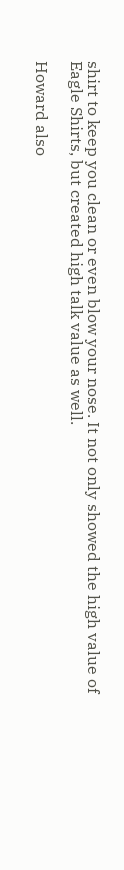shirt to keep you clean or even blow your nose. It not only showed the high value of Eagle Shirts, but created high talk value as well.

Howard also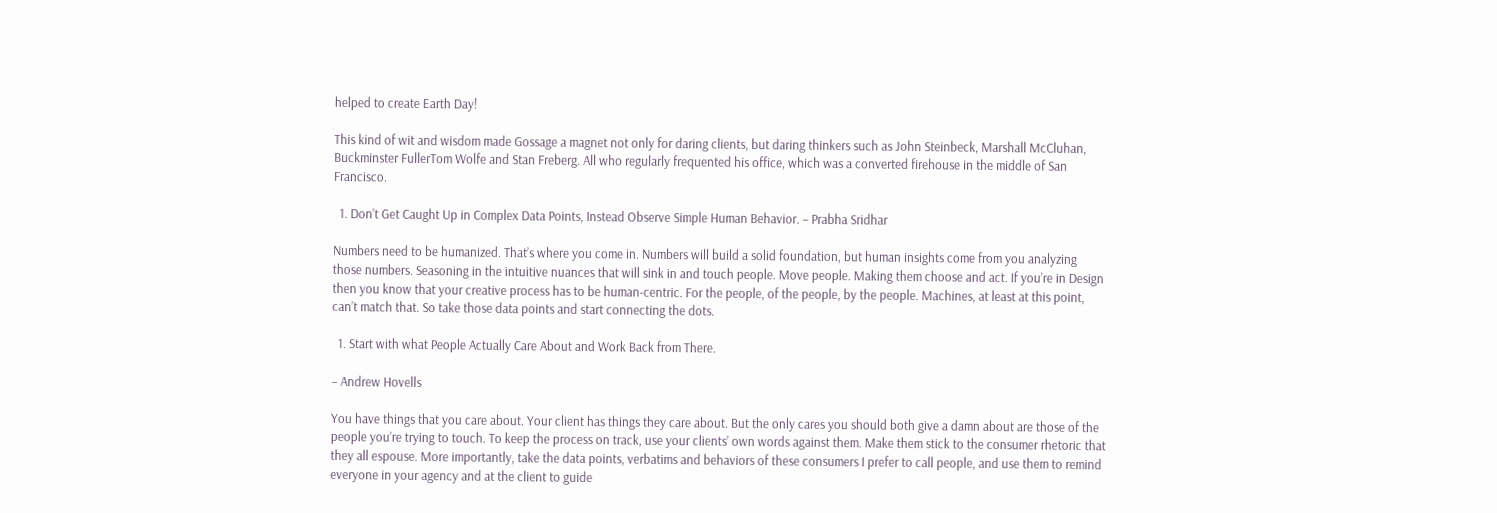helped to create Earth Day!

This kind of wit and wisdom made Gossage a magnet not only for daring clients, but daring thinkers such as John Steinbeck, Marshall McCluhan, Buckminster FullerTom Wolfe and Stan Freberg. All who regularly frequented his office, which was a converted firehouse in the middle of San Francisco.

  1. Don’t Get Caught Up in Complex Data Points, Instead Observe Simple Human Behavior. – Prabha Sridhar

Numbers need to be humanized. That’s where you come in. Numbers will build a solid foundation, but human insights come from you analyzing those numbers. Seasoning in the intuitive nuances that will sink in and touch people. Move people. Making them choose and act. If you’re in Design then you know that your creative process has to be human-centric. For the people, of the people, by the people. Machines, at least at this point, can’t match that. So take those data points and start connecting the dots.

  1. Start with what People Actually Care About and Work Back from There.

– Andrew Hovells

You have things that you care about. Your client has things they care about. But the only cares you should both give a damn about are those of the people you’re trying to touch. To keep the process on track, use your clients’ own words against them. Make them stick to the consumer rhetoric that they all espouse. More importantly, take the data points, verbatims and behaviors of these consumers I prefer to call people, and use them to remind everyone in your agency and at the client to guide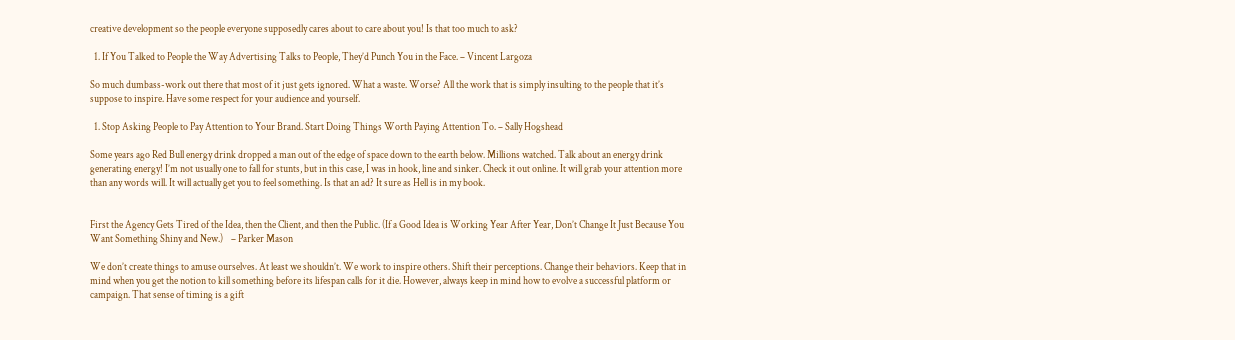creative development so the people everyone supposedly cares about to care about you! Is that too much to ask?

  1. If You Talked to People the Way Advertising Talks to People, They’d Punch You in the Face. – Vincent Largoza

So much dumbass-work out there that most of it just gets ignored. What a waste. Worse? All the work that is simply insulting to the people that it’s suppose to inspire. Have some respect for your audience and yourself.

  1. Stop Asking People to Pay Attention to Your Brand. Start Doing Things Worth Paying Attention To. – Sally Hogshead

Some years ago Red Bull energy drink dropped a man out of the edge of space down to the earth below. Millions watched. Talk about an energy drink generating energy! I’m not usually one to fall for stunts, but in this case, I was in hook, line and sinker. Check it out online. It will grab your attention more than any words will. It will actually get you to feel something. Is that an ad? It sure as Hell is in my book.


First the Agency Gets Tired of the Idea, then the Client, and then the Public. (If a Good Idea is Working Year After Year, Don’t Change It Just Because You Want Something Shiny and New.)    – Parker Mason

We don’t create things to amuse ourselves. At least we shouldn’t. We work to inspire others. Shift their perceptions. Change their behaviors. Keep that in mind when you get the notion to kill something before its lifespan calls for it die. However, always keep in mind how to evolve a successful platform or campaign. That sense of timing is a gift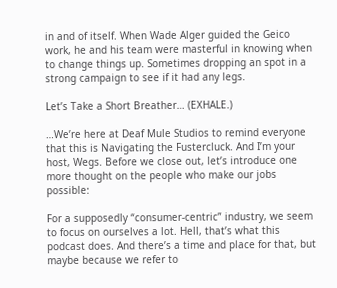in and of itself. When Wade Alger guided the Geico work, he and his team were masterful in knowing when to change things up. Sometimes dropping an spot in a strong campaign to see if it had any legs.

Let’s Take a Short Breather… (EXHALE.)

…We’re here at Deaf Mule Studios to remind everyone that this is Navigating the Fustercluck. And I’m your host, Wegs. Before we close out, let’s introduce one more thought on the people who make our jobs possible:

For a supposedly “consumer-centric” industry, we seem to focus on ourselves a lot. Hell, that’s what this podcast does. And there’s a time and place for that, but maybe because we refer to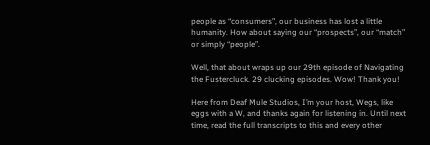people as “consumers”, our business has lost a little humanity. How about saying our “prospects”, our “match” or simply “people”.

Well, that about wraps up our 29th episode of Navigating the Fustercluck. 29 clucking episodes. Wow! Thank you!

Here from Deaf Mule Studios, I’m your host, Wegs, like eggs with a W, and thanks again for listening in. Until next time, read the full transcripts to this and every other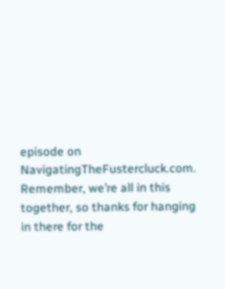episode on NavigatingTheFustercluck.com. Remember, we’re all in this together, so thanks for hanging in there for the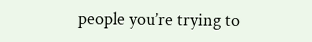people you’re trying to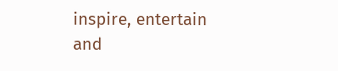inspire, entertain and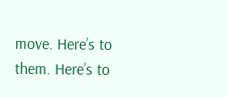move. Here’s to them. Here’s to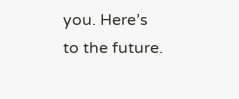you. Here’s to the future.